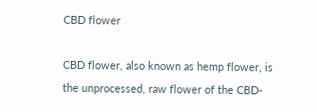CBD flower

CBD flower, also known as hemp flower, is the unprocessed, raw flower of the CBD-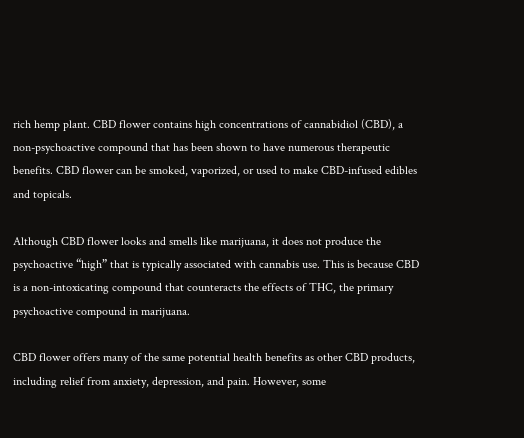rich hemp plant. CBD flower contains high concentrations of cannabidiol (CBD), a non-psychoactive compound that has been shown to have numerous therapeutic benefits. CBD flower can be smoked, vaporized, or used to make CBD-infused edibles and topicals.

Although CBD flower looks and smells like marijuana, it does not produce the psychoactive “high” that is typically associated with cannabis use. This is because CBD is a non-intoxicating compound that counteracts the effects of THC, the primary psychoactive compound in marijuana.

CBD flower offers many of the same potential health benefits as other CBD products, including relief from anxiety, depression, and pain. However, some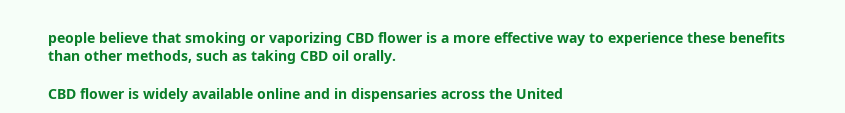people believe that smoking or vaporizing CBD flower is a more effective way to experience these benefits than other methods, such as taking CBD oil orally.

CBD flower is widely available online and in dispensaries across the United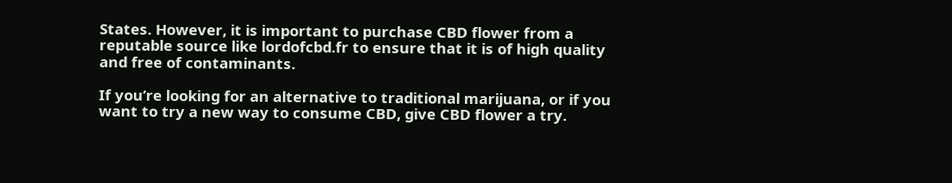States. However, it is important to purchase CBD flower from a reputable source like lordofcbd.fr to ensure that it is of high quality and free of contaminants.

If you’re looking for an alternative to traditional marijuana, or if you want to try a new way to consume CBD, give CBD flower a try.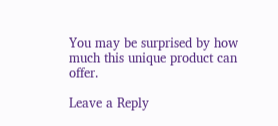You may be surprised by how much this unique product can offer.

Leave a Reply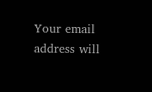Your email address will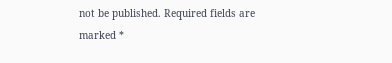not be published. Required fields are marked *